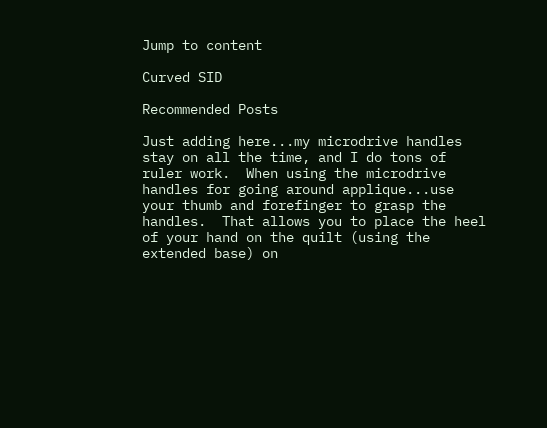Jump to content

Curved SID

Recommended Posts

Just adding here...my microdrive handles stay on all the time, and I do tons of ruler work.  When using the microdrive handles for going around applique...use your thumb and forefinger to grasp the handles.  That allows you to place the heel of your hand on the quilt (using the extended base) on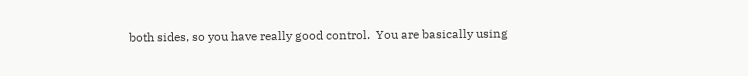both sides, so you have really good control.  You are basically using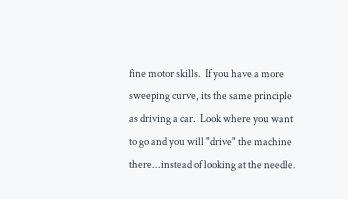fine motor skills.  If you have a more sweeping curve, its the same principle as driving a car.  Look where you want to go and you will "drive" the machine there...instead of looking at the needle.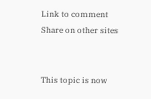Link to comment
Share on other sites


This topic is now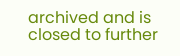archived and is closed to further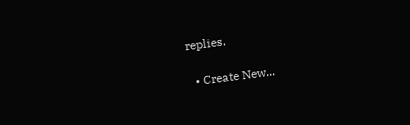replies.

  • Create New...